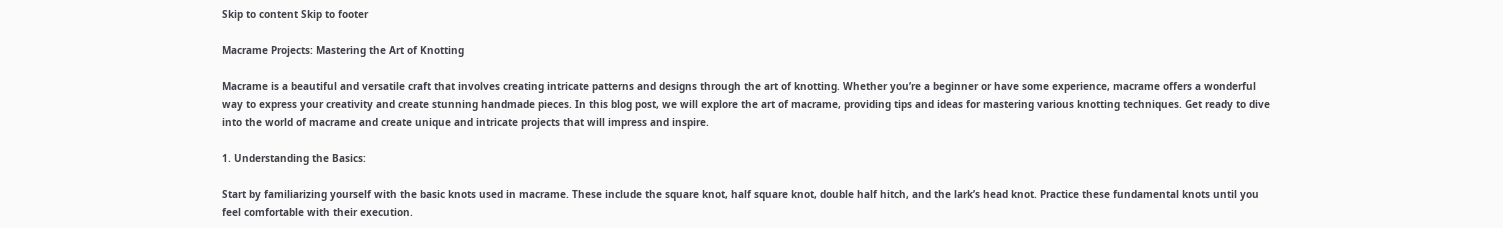Skip to content Skip to footer

Macrame Projects: Mastering the Art of Knotting

Macrame is a beautiful and versatile craft that involves creating intricate patterns and designs through the art of knotting. Whether you’re a beginner or have some experience, macrame offers a wonderful way to express your creativity and create stunning handmade pieces. In this blog post, we will explore the art of macrame, providing tips and ideas for mastering various knotting techniques. Get ready to dive into the world of macrame and create unique and intricate projects that will impress and inspire.

1. Understanding the Basics:

Start by familiarizing yourself with the basic knots used in macrame. These include the square knot, half square knot, double half hitch, and the lark’s head knot. Practice these fundamental knots until you feel comfortable with their execution.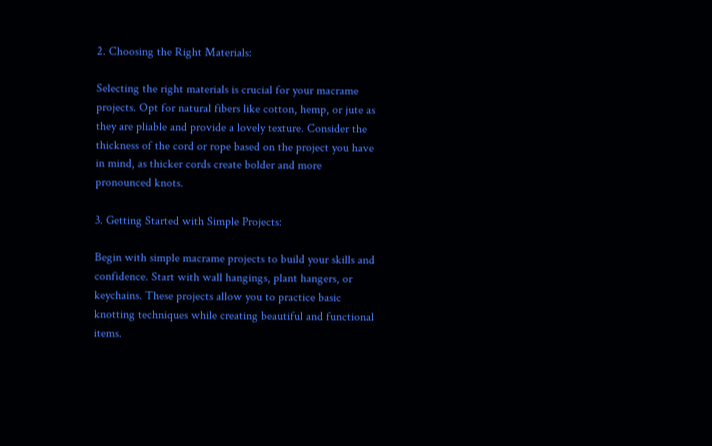2. Choosing the Right Materials:

Selecting the right materials is crucial for your macrame projects. Opt for natural fibers like cotton, hemp, or jute as they are pliable and provide a lovely texture. Consider the thickness of the cord or rope based on the project you have in mind, as thicker cords create bolder and more pronounced knots.

3. Getting Started with Simple Projects:

Begin with simple macrame projects to build your skills and confidence. Start with wall hangings, plant hangers, or keychains. These projects allow you to practice basic knotting techniques while creating beautiful and functional items.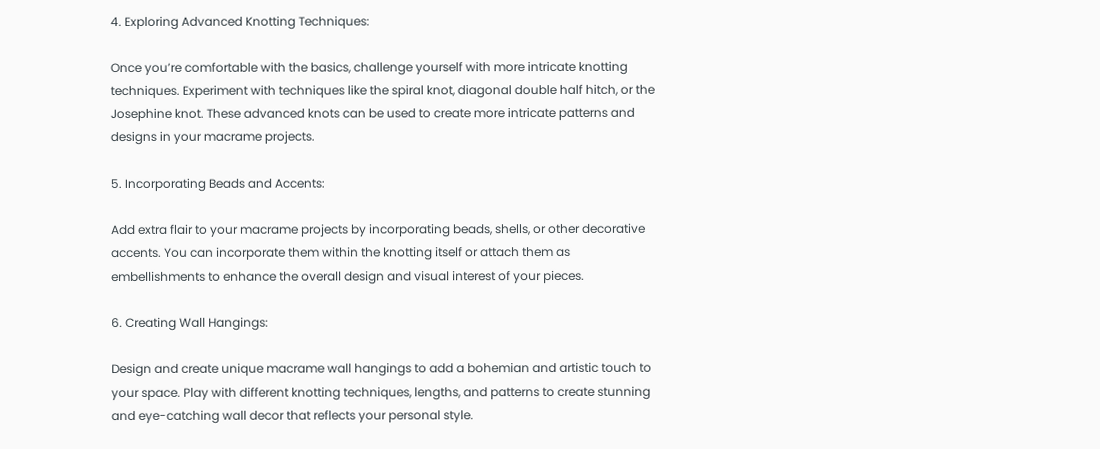4. Exploring Advanced Knotting Techniques:

Once you’re comfortable with the basics, challenge yourself with more intricate knotting techniques. Experiment with techniques like the spiral knot, diagonal double half hitch, or the Josephine knot. These advanced knots can be used to create more intricate patterns and designs in your macrame projects.

5. Incorporating Beads and Accents:

Add extra flair to your macrame projects by incorporating beads, shells, or other decorative accents. You can incorporate them within the knotting itself or attach them as embellishments to enhance the overall design and visual interest of your pieces.

6. Creating Wall Hangings:

Design and create unique macrame wall hangings to add a bohemian and artistic touch to your space. Play with different knotting techniques, lengths, and patterns to create stunning and eye-catching wall decor that reflects your personal style.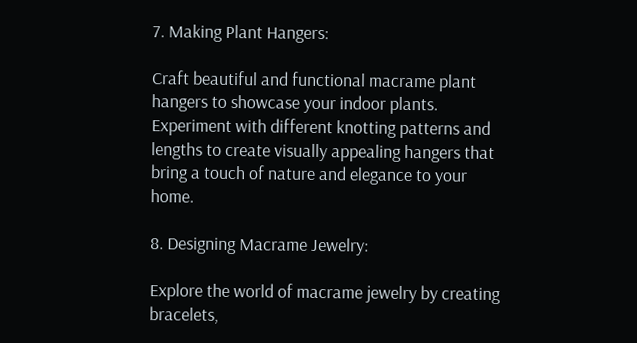7. Making Plant Hangers:

Craft beautiful and functional macrame plant hangers to showcase your indoor plants. Experiment with different knotting patterns and lengths to create visually appealing hangers that bring a touch of nature and elegance to your home.

8. Designing Macrame Jewelry:

Explore the world of macrame jewelry by creating bracelets,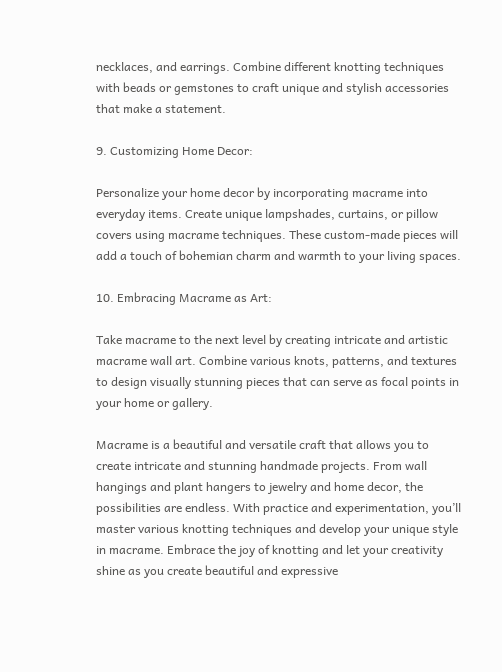necklaces, and earrings. Combine different knotting techniques with beads or gemstones to craft unique and stylish accessories that make a statement.

9. Customizing Home Decor:

Personalize your home decor by incorporating macrame into everyday items. Create unique lampshades, curtains, or pillow covers using macrame techniques. These custom-made pieces will add a touch of bohemian charm and warmth to your living spaces.

10. Embracing Macrame as Art:

Take macrame to the next level by creating intricate and artistic macrame wall art. Combine various knots, patterns, and textures to design visually stunning pieces that can serve as focal points in your home or gallery.

Macrame is a beautiful and versatile craft that allows you to create intricate and stunning handmade projects. From wall hangings and plant hangers to jewelry and home decor, the possibilities are endless. With practice and experimentation, you’ll master various knotting techniques and develop your unique style in macrame. Embrace the joy of knotting and let your creativity shine as you create beautiful and expressive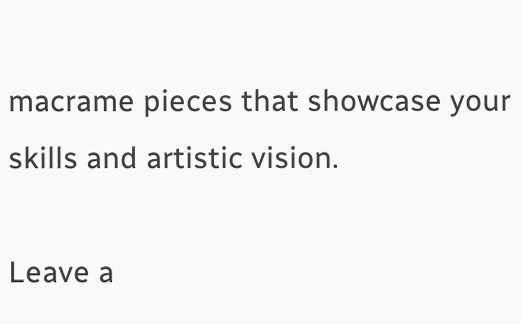macrame pieces that showcase your skills and artistic vision.

Leave a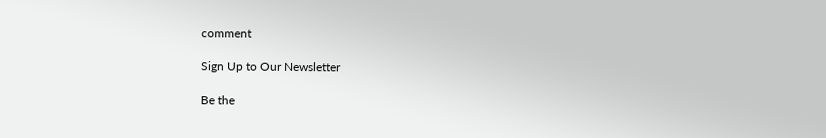comment

Sign Up to Our Newsletter

Be the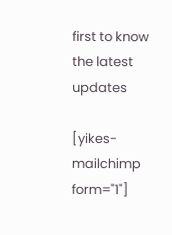first to know the latest updates

[yikes-mailchimp form="1"]